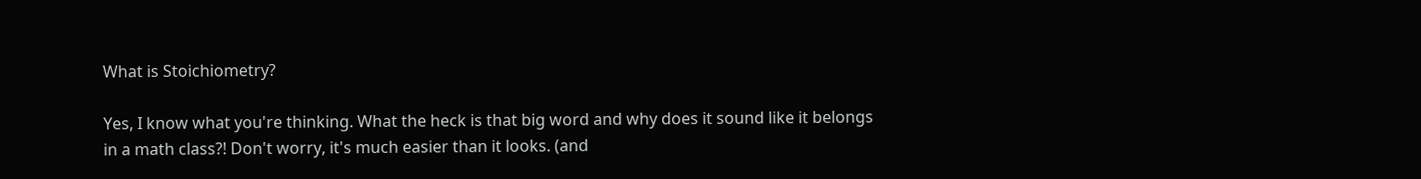What is Stoichiometry?

Yes, I know what you're thinking. What the heck is that big word and why does it sound like it belongs in a math class?! Don't worry, it's much easier than it looks. (and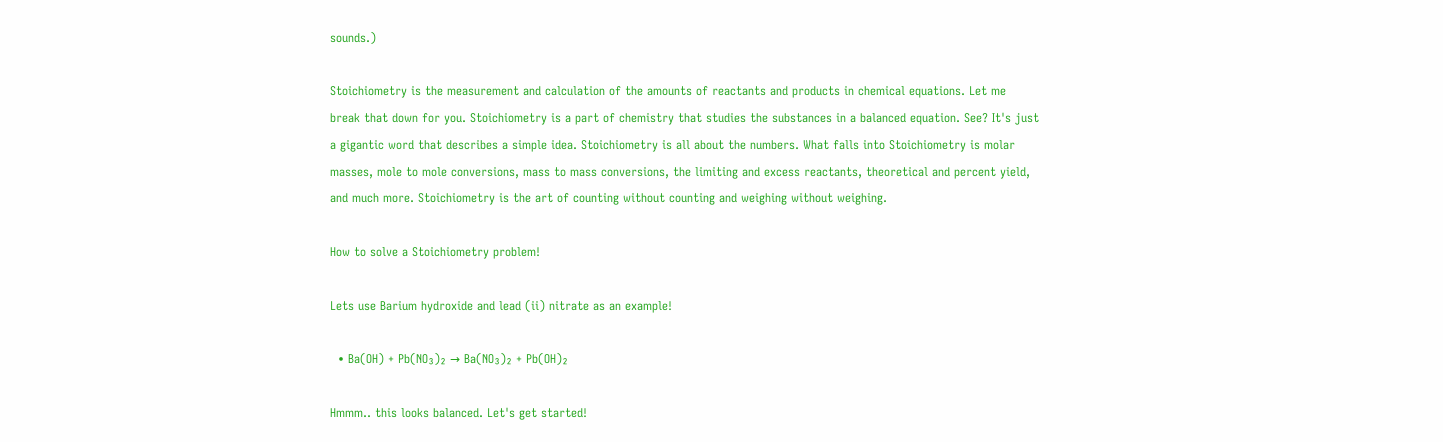sounds.)

Stoichiometry is the measurement and calculation of the amounts of reactants and products in chemical equations. Let me break that down for you. Stoichiometry is a part of chemistry that studies the substances in a balanced equation. See? It's just a gigantic word that describes a simple idea. Stoichiometry is all about the numbers. What falls into Stoichiometry is molar masses, mole to mole conversions, mass to mass conversions, the limiting and excess reactants, theoretical and percent yield, and much more. Stoichiometry is the art of counting without counting and weighing without weighing.

How to solve a Stoichiometry problem!

Lets use Barium hydroxide and lead (ii) nitrate as an example!

  • Ba(OH) + Pb(NO₃)₂ → Ba(NO₃)₂ + Pb(OH)₂

Hmmm.. this looks balanced. Let's get started!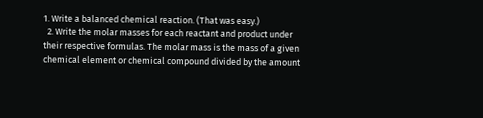1. Write a balanced chemical reaction. (That was easy.)
  2. Write the molar masses for each reactant and product under their respective formulas. The molar mass is the mass of a given chemical element or chemical compound divided by the amount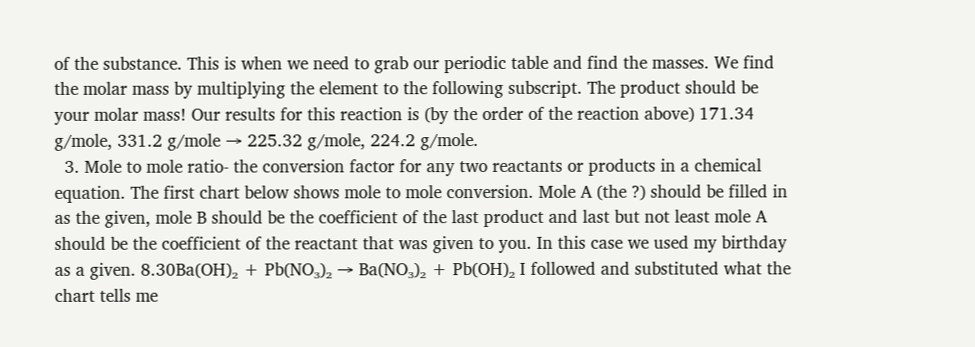of the substance. This is when we need to grab our periodic table and find the masses. We find the molar mass by multiplying the element to the following subscript. The product should be your molar mass! Our results for this reaction is (by the order of the reaction above) 171.34 g/mole, 331.2 g/mole → 225.32 g/mole, 224.2 g/mole.
  3. Mole to mole ratio- the conversion factor for any two reactants or products in a chemical equation. The first chart below shows mole to mole conversion. Mole A (the ?) should be filled in as the given, mole B should be the coefficient of the last product and last but not least mole A should be the coefficient of the reactant that was given to you. In this case we used my birthday as a given. 8.30Ba(OH)₂ + Pb(NO₃)₂ → Ba(NO₃)₂ + Pb(OH)₂ I followed and substituted what the chart tells me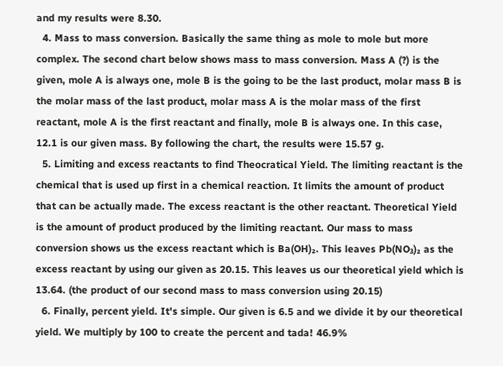and my results were 8.30.
  4. Mass to mass conversion. Basically the same thing as mole to mole but more complex. The second chart below shows mass to mass conversion. Mass A (?) is the given, mole A is always one, mole B is the going to be the last product, molar mass B is the molar mass of the last product, molar mass A is the molar mass of the first reactant, mole A is the first reactant and finally, mole B is always one. In this case, 12.1 is our given mass. By following the chart, the results were 15.57 g.
  5. Limiting and excess reactants to find Theocratical Yield. The limiting reactant is the chemical that is used up first in a chemical reaction. It limits the amount of product that can be actually made. The excess reactant is the other reactant. Theoretical Yield is the amount of product produced by the limiting reactant. Our mass to mass conversion shows us the excess reactant which is Ba(OH)₂. This leaves Pb(NO₃)₂ as the excess reactant by using our given as 20.15. This leaves us our theoretical yield which is 13.64. (the product of our second mass to mass conversion using 20.15)
  6. Finally, percent yield. It's simple. Our given is 6.5 and we divide it by our theoretical yield. We multiply by 100 to create the percent and tada! 46.9%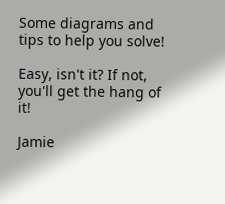Some diagrams and tips to help you solve!

Easy, isn't it? If not, you'll get the hang of it!

Jamie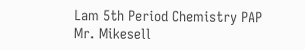Lam 5th Period Chemistry PAP Mr. Mikesell